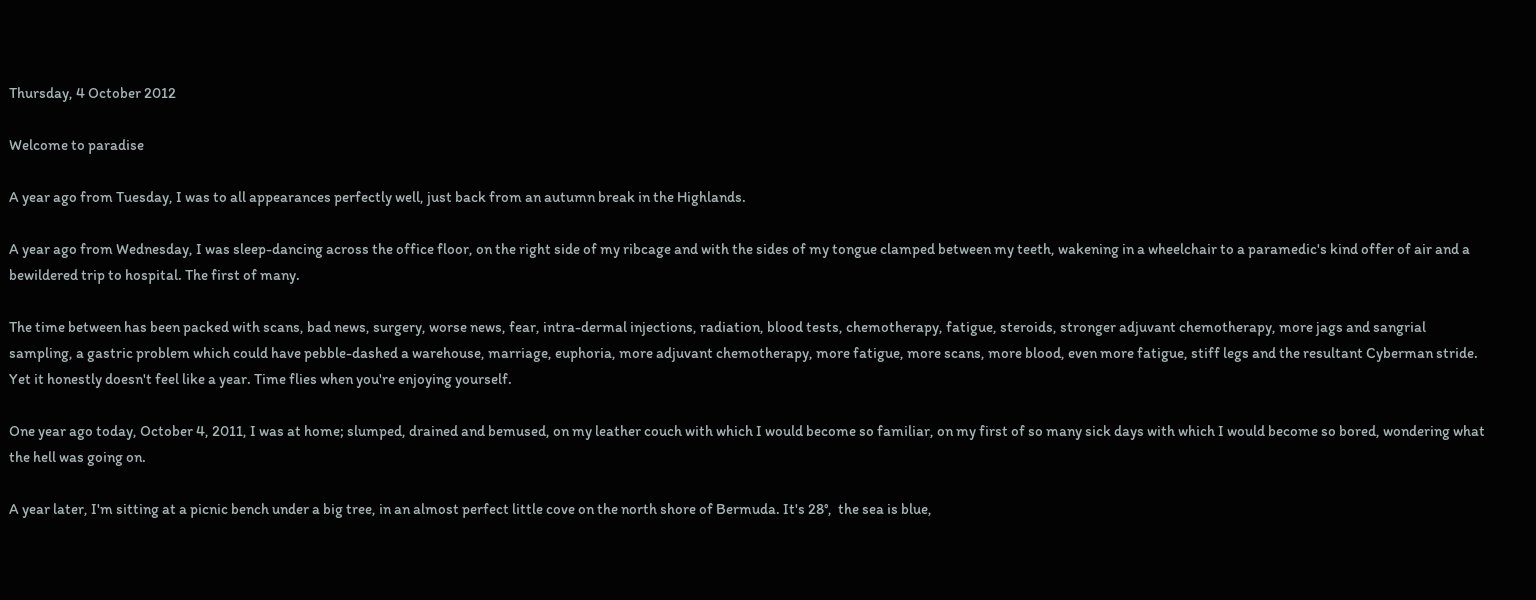Thursday, 4 October 2012

Welcome to paradise

A year ago from Tuesday, I was to all appearances perfectly well, just back from an autumn break in the Highlands.

A year ago from Wednesday, I was sleep-dancing across the office floor, on the right side of my ribcage and with the sides of my tongue clamped between my teeth, wakening in a wheelchair to a paramedic's kind offer of air and a bewildered trip to hospital. The first of many.

The time between has been packed with scans, bad news, surgery, worse news, fear, intra-dermal injections, radiation, blood tests, chemotherapy, fatigue, steroids, stronger adjuvant chemotherapy, more jags and sangrial sampling, a gastric problem which could have pebble-dashed a warehouse, marriage, euphoria, more adjuvant chemotherapy, more fatigue, more scans, more blood, even more fatigue, stiff legs and the resultant Cyberman stride. Yet it honestly doesn't feel like a year. Time flies when you're enjoying yourself.

One year ago today, October 4, 2011, I was at home; slumped, drained and bemused, on my leather couch with which I would become so familiar, on my first of so many sick days with which I would become so bored, wondering what the hell was going on.

A year later, I'm sitting at a picnic bench under a big tree, in an almost perfect little cove on the north shore of Bermuda. It's 28°,  the sea is blue,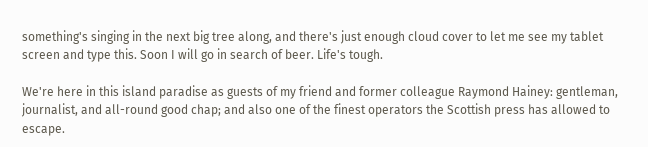something's singing in the next big tree along, and there's just enough cloud cover to let me see my tablet screen and type this. Soon I will go in search of beer. Life's tough.

We're here in this island paradise as guests of my friend and former colleague Raymond Hainey: gentleman, journalist, and all-round good chap; and also one of the finest operators the Scottish press has allowed to escape.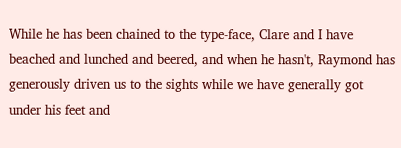While he has been chained to the type-face, Clare and I have beached and lunched and beered, and when he hasn't, Raymond has generously driven us to the sights while we have generally got under his feet and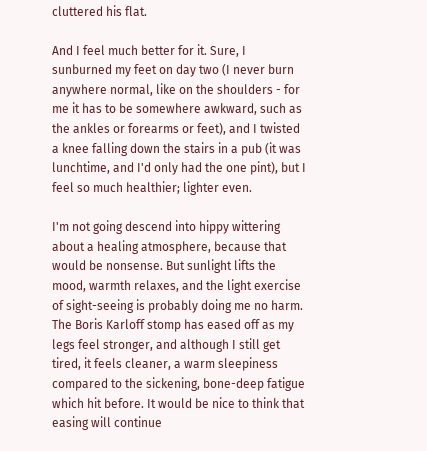cluttered his flat.

And I feel much better for it. Sure, I sunburned my feet on day two (I never burn anywhere normal, like on the shoulders - for me it has to be somewhere awkward, such as the ankles or forearms or feet), and I twisted a knee falling down the stairs in a pub (it was lunchtime, and I'd only had the one pint), but I feel so much healthier; lighter even.

I'm not going descend into hippy wittering about a healing atmosphere, because that would be nonsense. But sunlight lifts the mood, warmth relaxes, and the light exercise of sight-seeing is probably doing me no harm. The Boris Karloff stomp has eased off as my legs feel stronger, and although I still get tired, it feels cleaner, a warm sleepiness compared to the sickening, bone-deep fatigue which hit before. It would be nice to think that easing will continue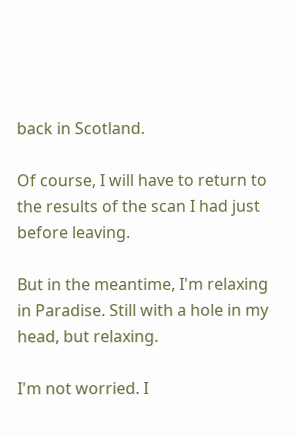back in Scotland.

Of course, I will have to return to the results of the scan I had just before leaving.

But in the meantime, I'm relaxing in Paradise. Still with a hole in my head, but relaxing.

I'm not worried. I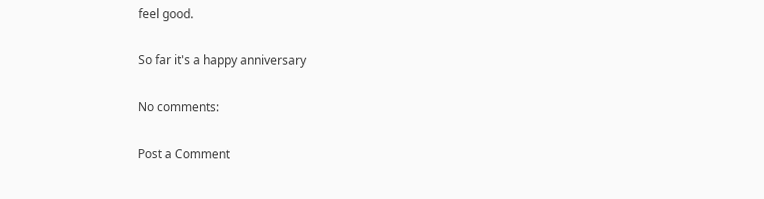feel good.

So far it's a happy anniversary

No comments:

Post a Comment